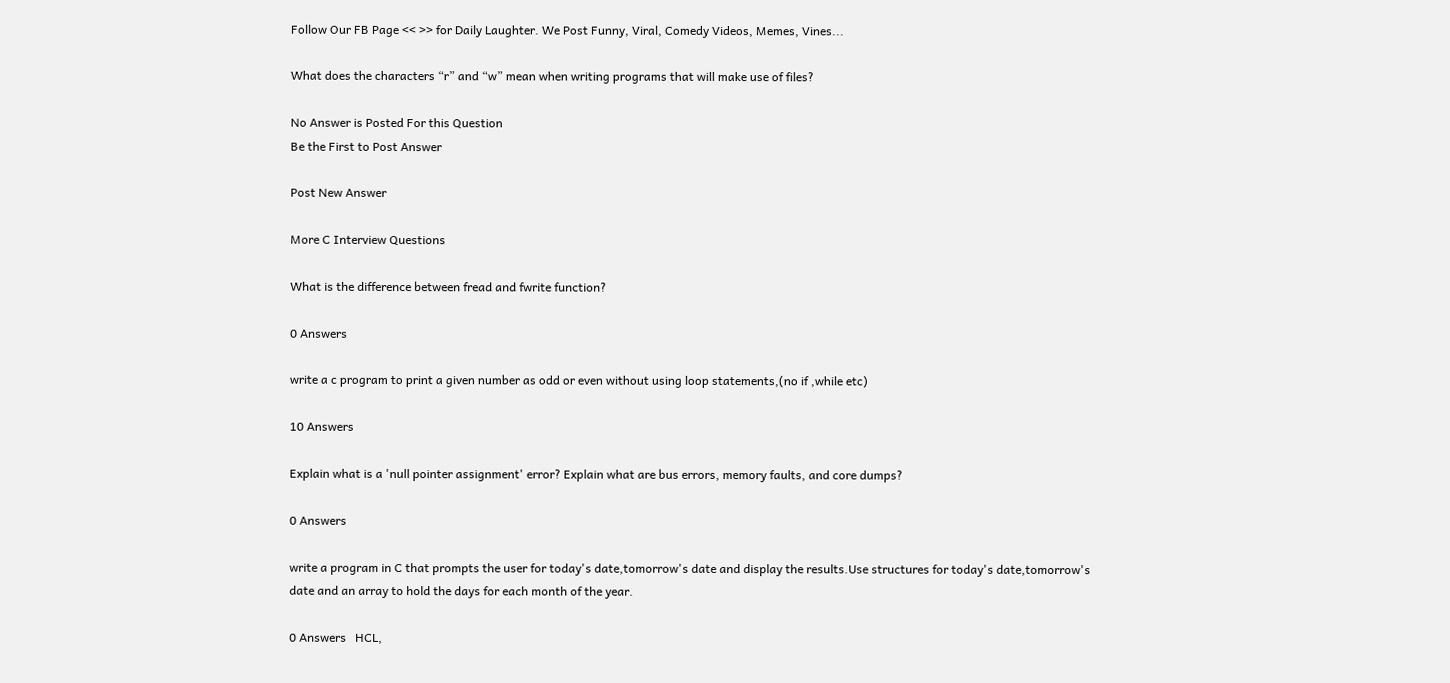Follow Our FB Page << >> for Daily Laughter. We Post Funny, Viral, Comedy Videos, Memes, Vines...

What does the characters “r” and “w” mean when writing programs that will make use of files?

No Answer is Posted For this Question
Be the First to Post Answer

Post New Answer

More C Interview Questions

What is the difference between fread and fwrite function?

0 Answers

write a c program to print a given number as odd or even without using loop statements,(no if ,while etc)

10 Answers

Explain what is a 'null pointer assignment' error? Explain what are bus errors, memory faults, and core dumps?

0 Answers

write a program in C that prompts the user for today's date,tomorrow's date and display the results.Use structures for today's date,tomorrow's date and an array to hold the days for each month of the year.

0 Answers   HCL,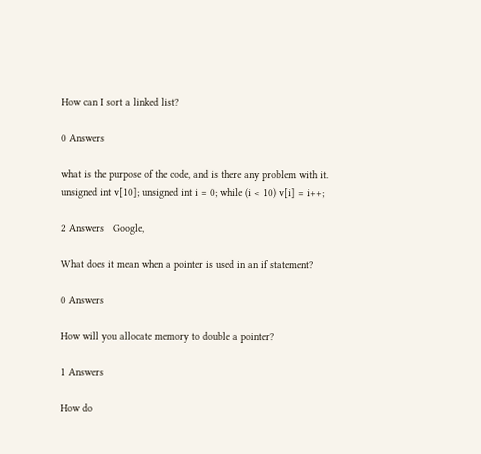How can I sort a linked list?

0 Answers

what is the purpose of the code, and is there any problem with it. unsigned int v[10]; unsigned int i = 0; while (i < 10) v[i] = i++;

2 Answers   Google,

What does it mean when a pointer is used in an if statement?

0 Answers

How will you allocate memory to double a pointer?

1 Answers

How do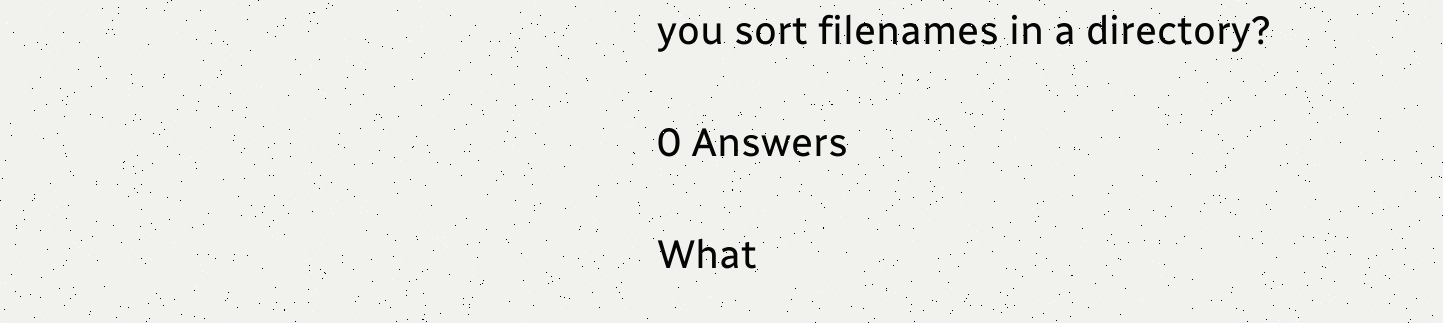you sort filenames in a directory?

0 Answers

What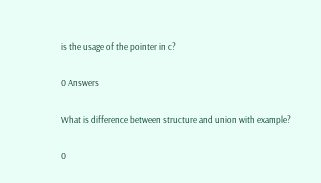is the usage of the pointer in c?

0 Answers

What is difference between structure and union with example?

0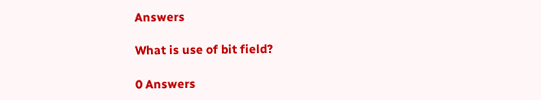Answers

What is use of bit field?

0 Answers